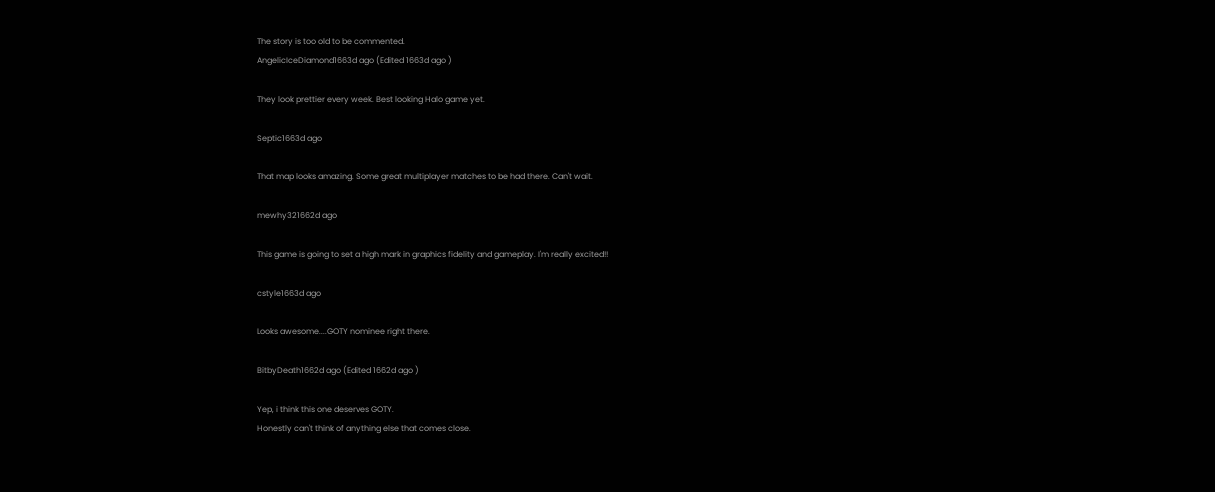The story is too old to be commented.
AngelicIceDiamond1663d ago (Edited 1663d ago )

They look prettier every week. Best looking Halo game yet.

Septic1663d ago

That map looks amazing. Some great multiplayer matches to be had there. Can't wait.

mewhy321662d ago

This game is going to set a high mark in graphics fidelity and gameplay. I'm really excited!!

cstyle1663d ago

Looks awesome....GOTY nominee right there.

BitbyDeath1662d ago (Edited 1662d ago )

Yep, i think this one deserves GOTY.
Honestly can't think of anything else that comes close.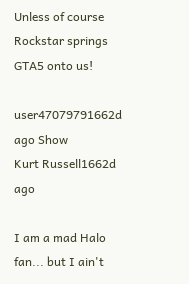Unless of course Rockstar springs GTA5 onto us!

user47079791662d ago Show
Kurt Russell1662d ago

I am a mad Halo fan... but I ain't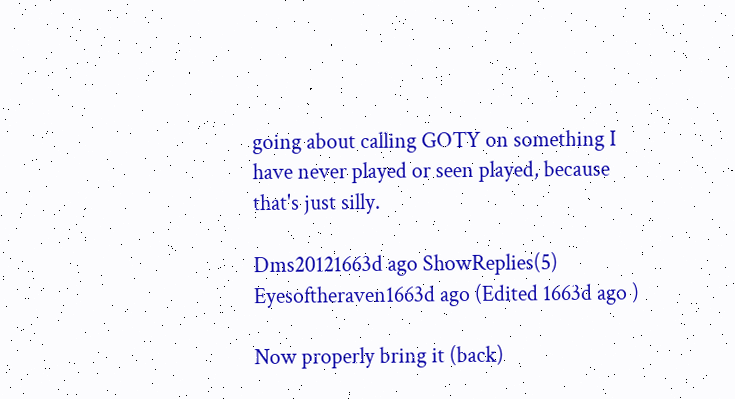going about calling GOTY on something I have never played or seen played, because that's just silly.

Dms20121663d ago ShowReplies(5)
Eyesoftheraven1663d ago (Edited 1663d ago )

Now properly bring it (back)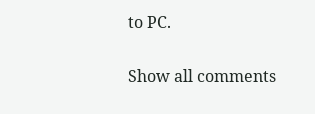to PC.

Show all comments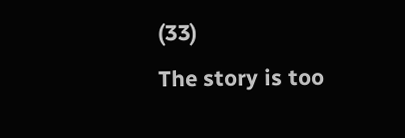(33)
The story is too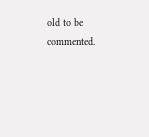old to be commented.